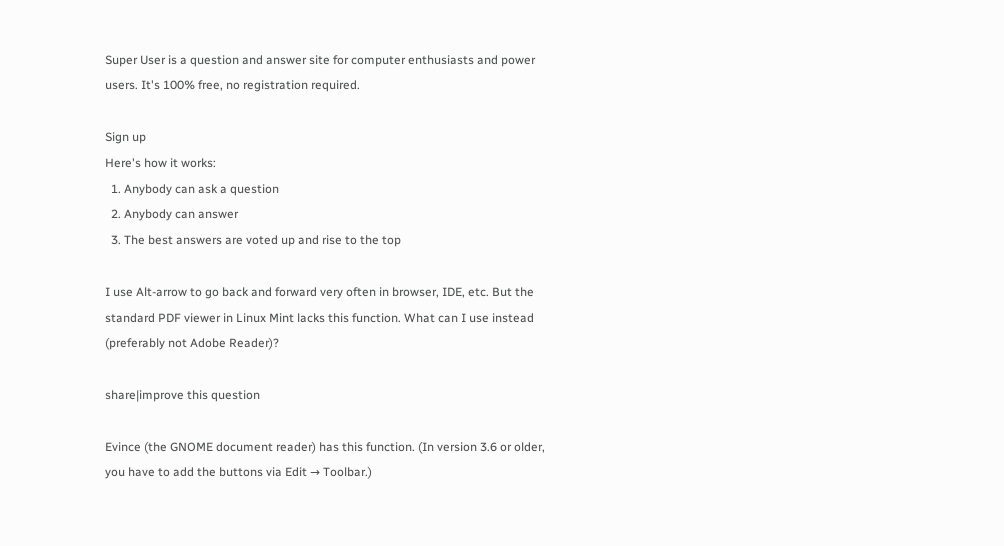Super User is a question and answer site for computer enthusiasts and power users. It's 100% free, no registration required.

Sign up
Here's how it works:
  1. Anybody can ask a question
  2. Anybody can answer
  3. The best answers are voted up and rise to the top

I use Alt-arrow to go back and forward very often in browser, IDE, etc. But the standard PDF viewer in Linux Mint lacks this function. What can I use instead (preferably not Adobe Reader)?

share|improve this question

Evince (the GNOME document reader) has this function. (In version 3.6 or older, you have to add the buttons via Edit → Toolbar.)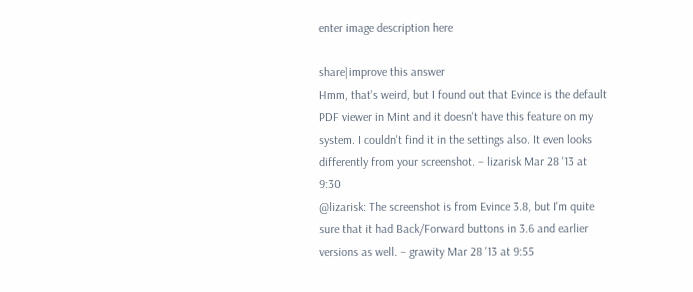enter image description here

share|improve this answer
Hmm, that's weird, but I found out that Evince is the default PDF viewer in Mint and it doesn't have this feature on my system. I couldn't find it in the settings also. It even looks differently from your screenshot. – lizarisk Mar 28 '13 at 9:30
@lizarisk: The screenshot is from Evince 3.8, but I'm quite sure that it had Back/Forward buttons in 3.6 and earlier versions as well. – grawity Mar 28 '13 at 9:55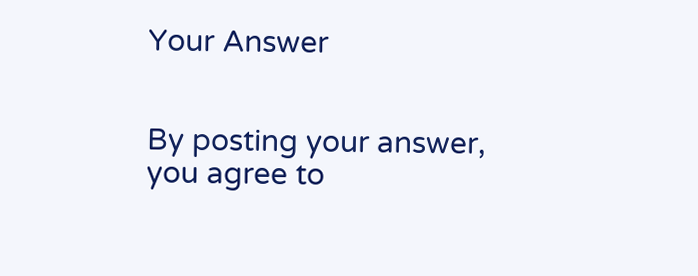Your Answer


By posting your answer, you agree to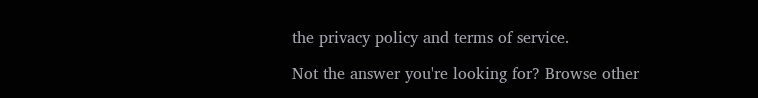the privacy policy and terms of service.

Not the answer you're looking for? Browse other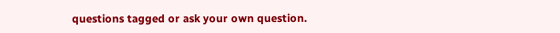questions tagged or ask your own question.